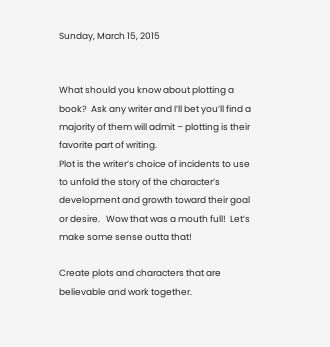Sunday, March 15, 2015


What should you know about plotting a book?  Ask any writer and I’ll bet you’ll find a majority of them will admit – plotting is their favorite part of writing.
Plot is the writer’s choice of incidents to use to unfold the story of the character’s development and growth toward their goal or desire.   Wow that was a mouth full!  Let’s make some sense outta that!

Create plots and characters that are believable and work together.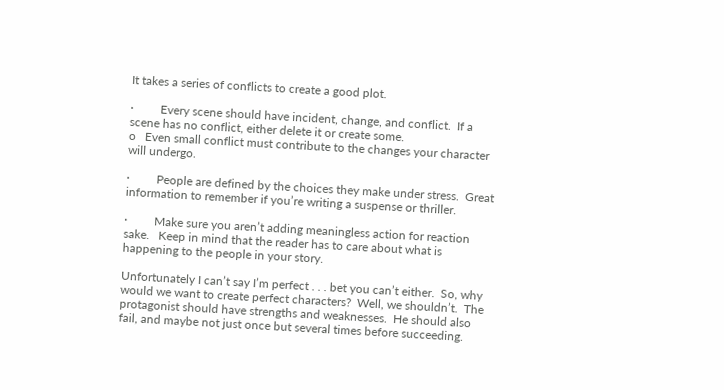It takes a series of conflicts to create a good plot.

·         Every scene should have incident, change, and conflict.  If a scene has no conflict, either delete it or create some.
o   Even small conflict must contribute to the changes your character will undergo.

·         People are defined by the choices they make under stress.  Great information to remember if you’re writing a suspense or thriller.

·         Make sure you aren’t adding meaningless action for reaction sake.   Keep in mind that the reader has to care about what is happening to the people in your story.

Unfortunately I can’t say I’m perfect . . . bet you can’t either.  So, why would we want to create perfect characters?  Well, we shouldn’t.  The protagonist should have strengths and weaknesses.  He should also fail, and maybe not just once but several times before succeeding.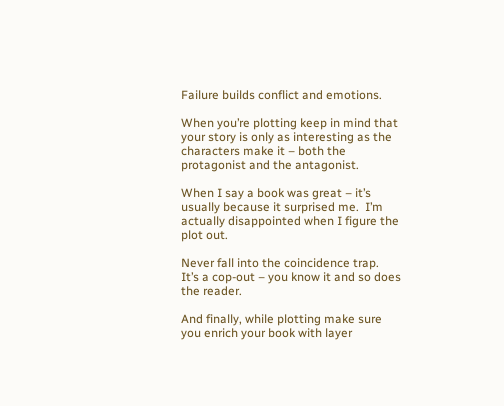Failure builds conflict and emotions.

When you’re plotting keep in mind that your story is only as interesting as the characters make it – both the protagonist and the antagonist.

When I say a book was great – it’s usually because it surprised me.  I’m actually disappointed when I figure the plot out.

Never fall into the coincidence trap.  It’s a cop-out – you know it and so does the reader.

And finally, while plotting make sure you enrich your book with layer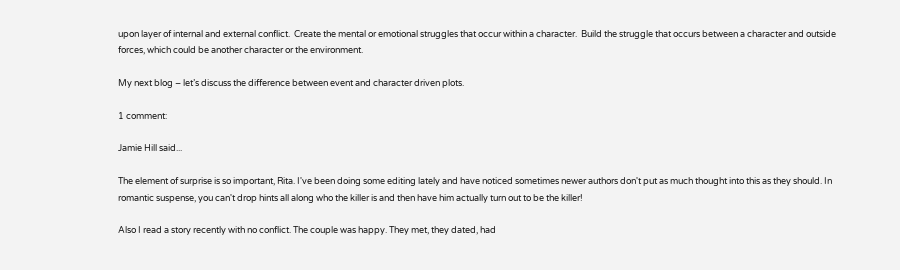upon layer of internal and external conflict.  Create the mental or emotional struggles that occur within a character.  Build the struggle that occurs between a character and outside forces, which could be another character or the environment.

My next blog – let’s discuss the difference between event and character driven plots.

1 comment:

Jamie Hill said...

The element of surprise is so important, Rita. I've been doing some editing lately and have noticed sometimes newer authors don't put as much thought into this as they should. In romantic suspense, you can't drop hints all along who the killer is and then have him actually turn out to be the killer!

Also I read a story recently with no conflict. The couple was happy. They met, they dated, had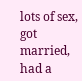lots of sex, got married, had a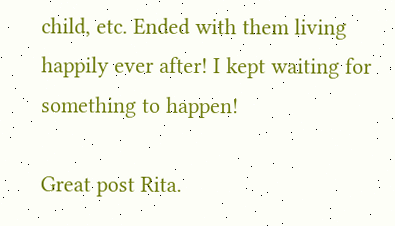child, etc. Ended with them living happily ever after! I kept waiting for something to happen!

Great post Rita.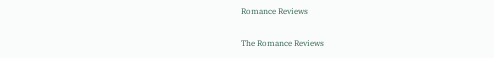Romance Reviews

The Romance Reviews